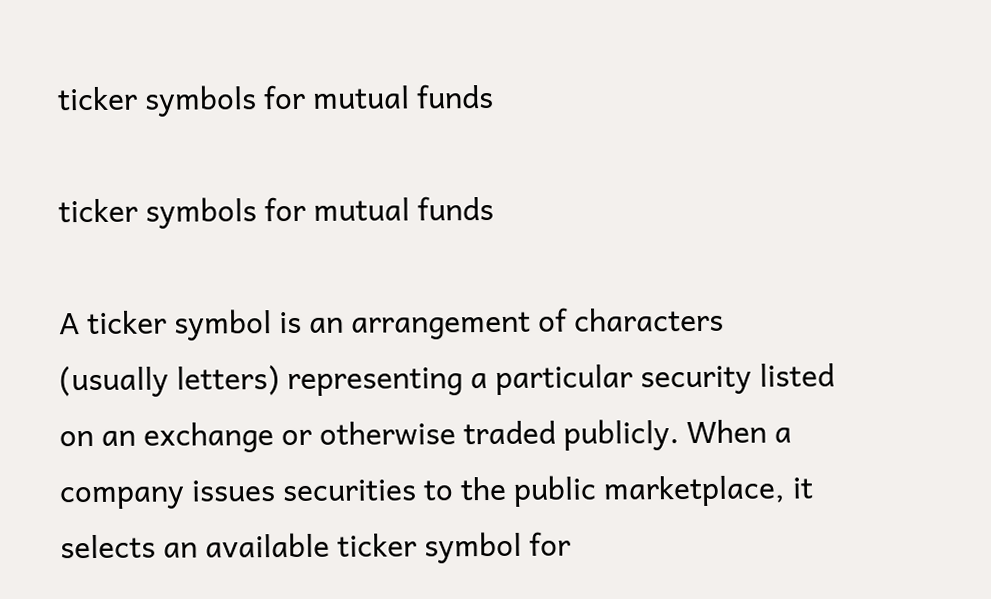ticker symbols for mutual funds

ticker symbols for mutual funds

A ticker symbol is an arrangement of characters (usually letters) representing a particular security listed on an exchange or otherwise traded publicly. When a company issues securities to the public marketplace, it selects an available ticker symbol for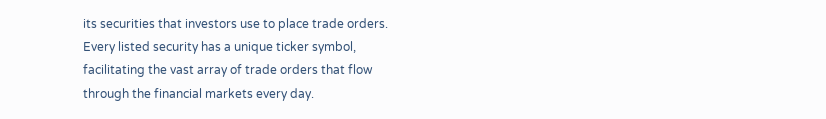its securities that investors use to place trade orders. Every listed security has a unique ticker symbol, facilitating the vast array of trade orders that flow through the financial markets every day.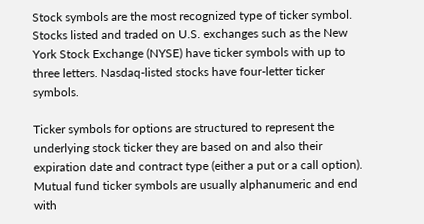Stock symbols are the most recognized type of ticker symbol. Stocks listed and traded on U.S. exchanges such as the New York Stock Exchange (NYSE) have ticker symbols with up to three letters. Nasdaq-listed stocks have four-letter ticker symbols.

Ticker symbols for options are structured to represent the underlying stock ticker they are based on and also their expiration date and contract type (either a put or a call option). Mutual fund ticker symbols are usually alphanumeric and end with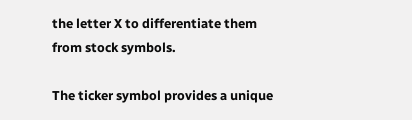the letter X to differentiate them from stock symbols.

The ticker symbol provides a unique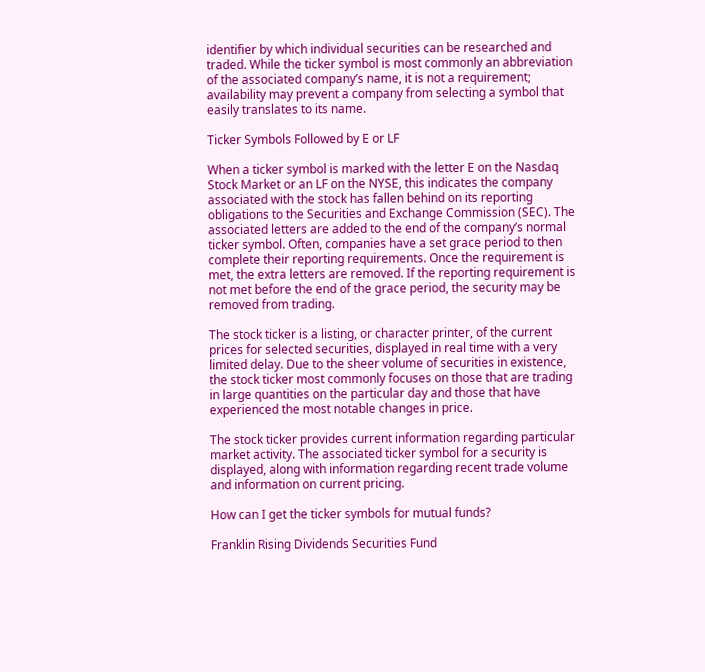identifier by which individual securities can be researched and traded. While the ticker symbol is most commonly an abbreviation of the associated company’s name, it is not a requirement; availability may prevent a company from selecting a symbol that easily translates to its name.

Ticker Symbols Followed by E or LF

When a ticker symbol is marked with the letter E on the Nasdaq Stock Market or an LF on the NYSE, this indicates the company associated with the stock has fallen behind on its reporting obligations to the Securities and Exchange Commission (SEC). The associated letters are added to the end of the company’s normal ticker symbol. Often, companies have a set grace period to then complete their reporting requirements. Once the requirement is met, the extra letters are removed. If the reporting requirement is not met before the end of the grace period, the security may be removed from trading.

The stock ticker is a listing, or character printer, of the current prices for selected securities, displayed in real time with a very limited delay. Due to the sheer volume of securities in existence, the stock ticker most commonly focuses on those that are trading in large quantities on the particular day and those that have experienced the most notable changes in price.

The stock ticker provides current information regarding particular market activity. The associated ticker symbol for a security is displayed, along with information regarding recent trade volume and information on current pricing.

How can I get the ticker symbols for mutual funds?

Franklin Rising Dividends Securities Fund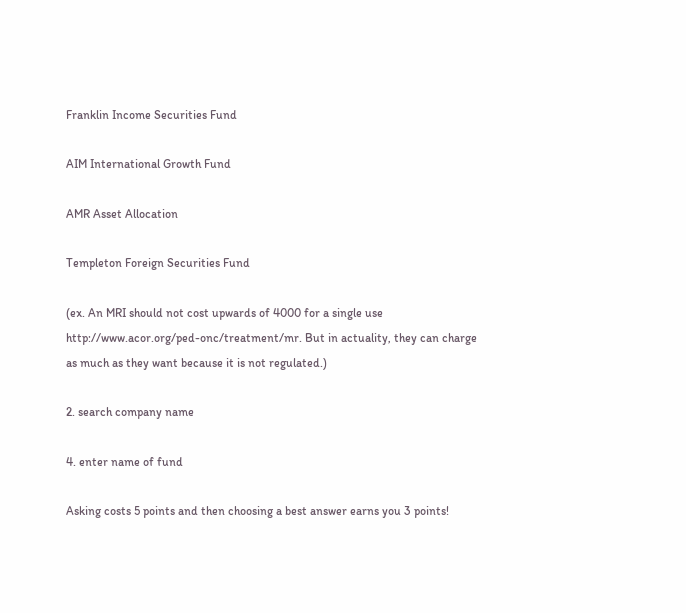Franklin Income Securities Fund

AIM International Growth Fund

AMR Asset Allocation

Templeton Foreign Securities Fund

(ex. An MRI should not cost upwards of 4000 for a single use http://www.acor.org/ped-onc/treatment/mr. But in actuality, they can charge as much as they want because it is not regulated.)

2. search company name

4. enter name of fund

Asking costs 5 points and then choosing a best answer earns you 3 points!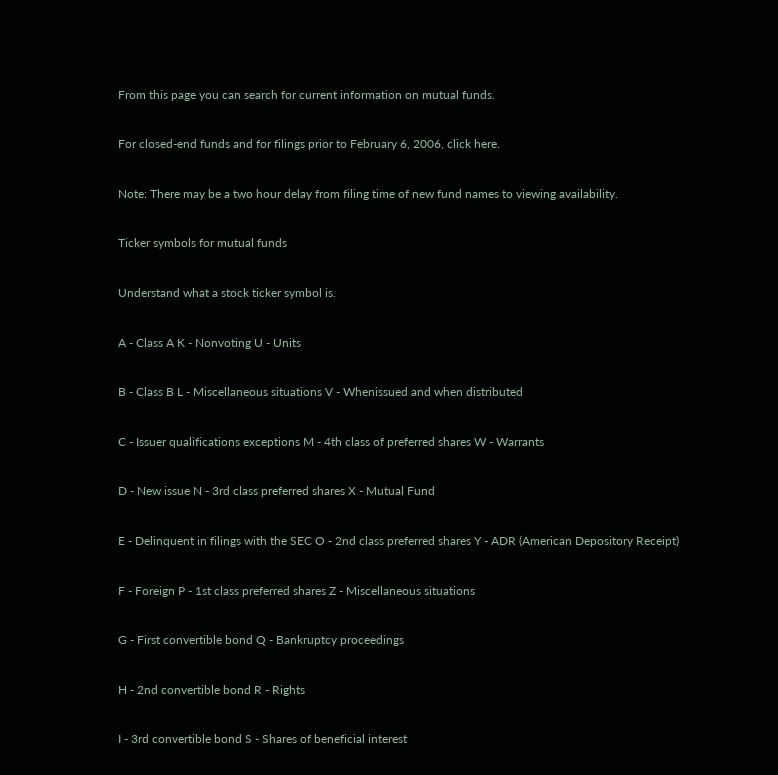From this page you can search for current information on mutual funds.

For closed-end funds and for filings prior to February 6, 2006, click here.

Note: There may be a two hour delay from filing time of new fund names to viewing availability.

Ticker symbols for mutual funds

Understand what a stock ticker symbol is.

A - Class A K - Nonvoting U - Units

B - Class B L - Miscellaneous situations V - Whenissued and when distributed

C - Issuer qualifications exceptions M - 4th class of preferred shares W - Warrants

D - New issue N - 3rd class preferred shares X - Mutual Fund

E - Delinquent in filings with the SEC O - 2nd class preferred shares Y - ADR (American Depository Receipt)

F - Foreign P - 1st class preferred shares Z - Miscellaneous situations

G - First convertible bond Q - Bankruptcy proceedings

H - 2nd convertible bond R - Rights

I - 3rd convertible bond S - Shares of beneficial interest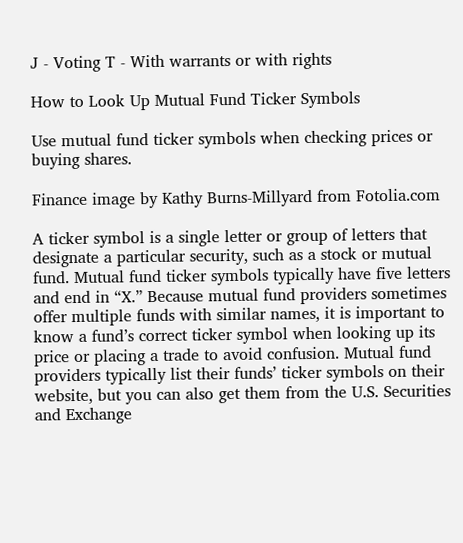J - Voting T - With warrants or with rights

How to Look Up Mutual Fund Ticker Symbols

Use mutual fund ticker symbols when checking prices or buying shares.

Finance image by Kathy Burns-Millyard from Fotolia.com

A ticker symbol is a single letter or group of letters that designate a particular security, such as a stock or mutual fund. Mutual fund ticker symbols typically have five letters and end in “X.” Because mutual fund providers sometimes offer multiple funds with similar names, it is important to know a fund’s correct ticker symbol when looking up its price or placing a trade to avoid confusion. Mutual fund providers typically list their funds’ ticker symbols on their website, but you can also get them from the U.S. Securities and Exchange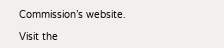Commission’s website.

Visit the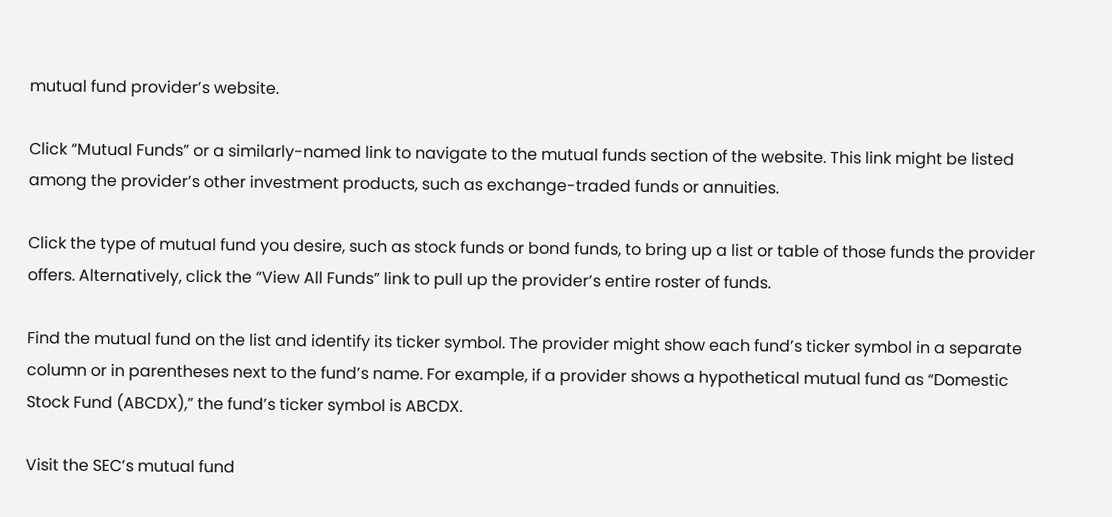mutual fund provider’s website.

Click “Mutual Funds” or a similarly-named link to navigate to the mutual funds section of the website. This link might be listed among the provider’s other investment products, such as exchange-traded funds or annuities.

Click the type of mutual fund you desire, such as stock funds or bond funds, to bring up a list or table of those funds the provider offers. Alternatively, click the “View All Funds” link to pull up the provider’s entire roster of funds.

Find the mutual fund on the list and identify its ticker symbol. The provider might show each fund’s ticker symbol in a separate column or in parentheses next to the fund’s name. For example, if a provider shows a hypothetical mutual fund as “Domestic Stock Fund (ABCDX),” the fund’s ticker symbol is ABCDX.

Visit the SEC’s mutual fund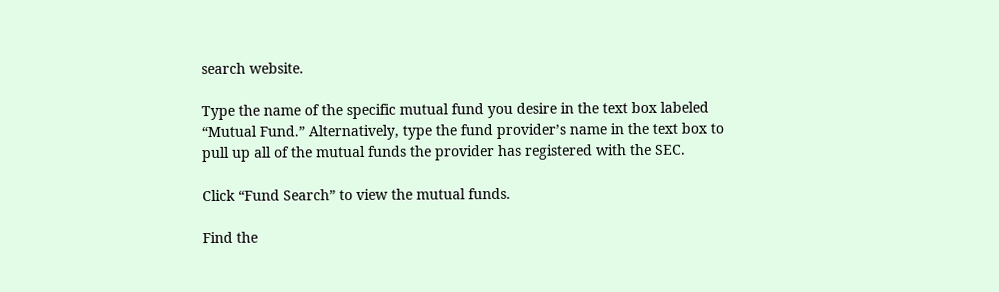search website.

Type the name of the specific mutual fund you desire in the text box labeled “Mutual Fund.” Alternatively, type the fund provider’s name in the text box to pull up all of the mutual funds the provider has registered with the SEC.

Click “Fund Search” to view the mutual funds.

Find the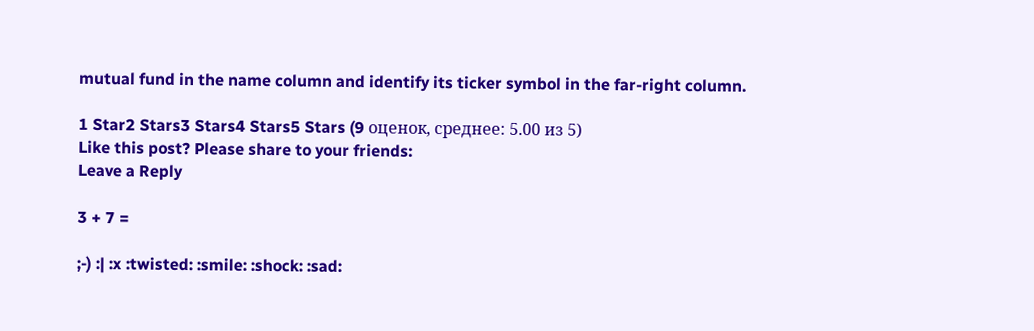mutual fund in the name column and identify its ticker symbol in the far-right column.

1 Star2 Stars3 Stars4 Stars5 Stars (9 оценок, среднее: 5.00 из 5)
Like this post? Please share to your friends:
Leave a Reply

3 + 7 =

;-) :| :x :twisted: :smile: :shock: :sad: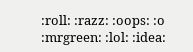:roll: :razz: :oops: :o :mrgreen: :lol: :idea: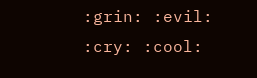:grin: :evil: :cry: :cool: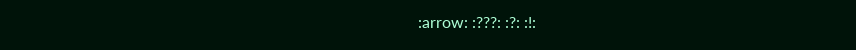:arrow: :???: :?: :!: